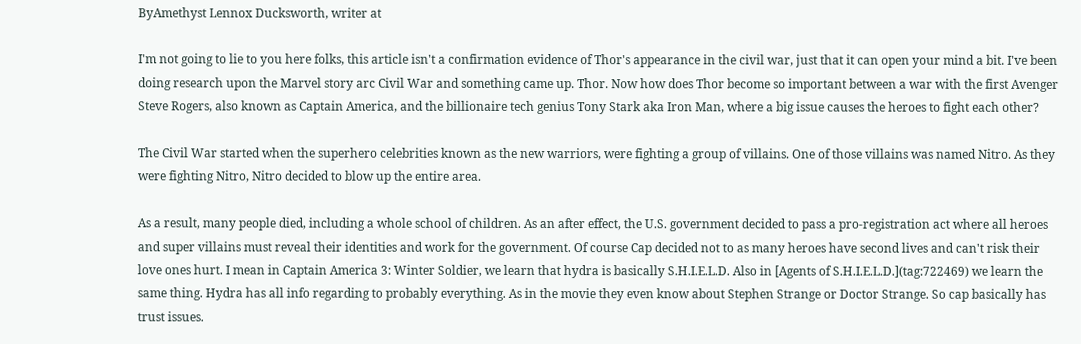ByAmethyst Lennox Ducksworth, writer at

I'm not going to lie to you here folks, this article isn't a confirmation evidence of Thor's appearance in the civil war, just that it can open your mind a bit. I've been doing research upon the Marvel story arc Civil War and something came up. Thor. Now how does Thor become so important between a war with the first Avenger Steve Rogers, also known as Captain America, and the billionaire tech genius Tony Stark aka Iron Man, where a big issue causes the heroes to fight each other?

The Civil War started when the superhero celebrities known as the new warriors, were fighting a group of villains. One of those villains was named Nitro. As they were fighting Nitro, Nitro decided to blow up the entire area.

As a result, many people died, including a whole school of children. As an after effect, the U.S. government decided to pass a pro-registration act where all heroes and super villains must reveal their identities and work for the government. Of course Cap decided not to as many heroes have second lives and can't risk their love ones hurt. I mean in Captain America 3: Winter Soldier, we learn that hydra is basically S.H.I.E.L.D. Also in [Agents of S.H.I.E.L.D.](tag:722469) we learn the same thing. Hydra has all info regarding to probably everything. As in the movie they even know about Stephen Strange or Doctor Strange. So cap basically has trust issues.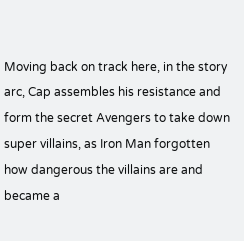Moving back on track here, in the story arc, Cap assembles his resistance and form the secret Avengers to take down super villains, as Iron Man forgotten how dangerous the villains are and became a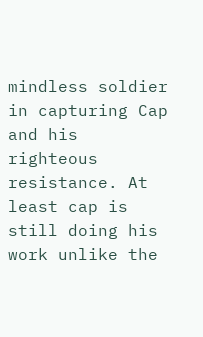mindless soldier in capturing Cap and his righteous resistance. At least cap is still doing his work unlike the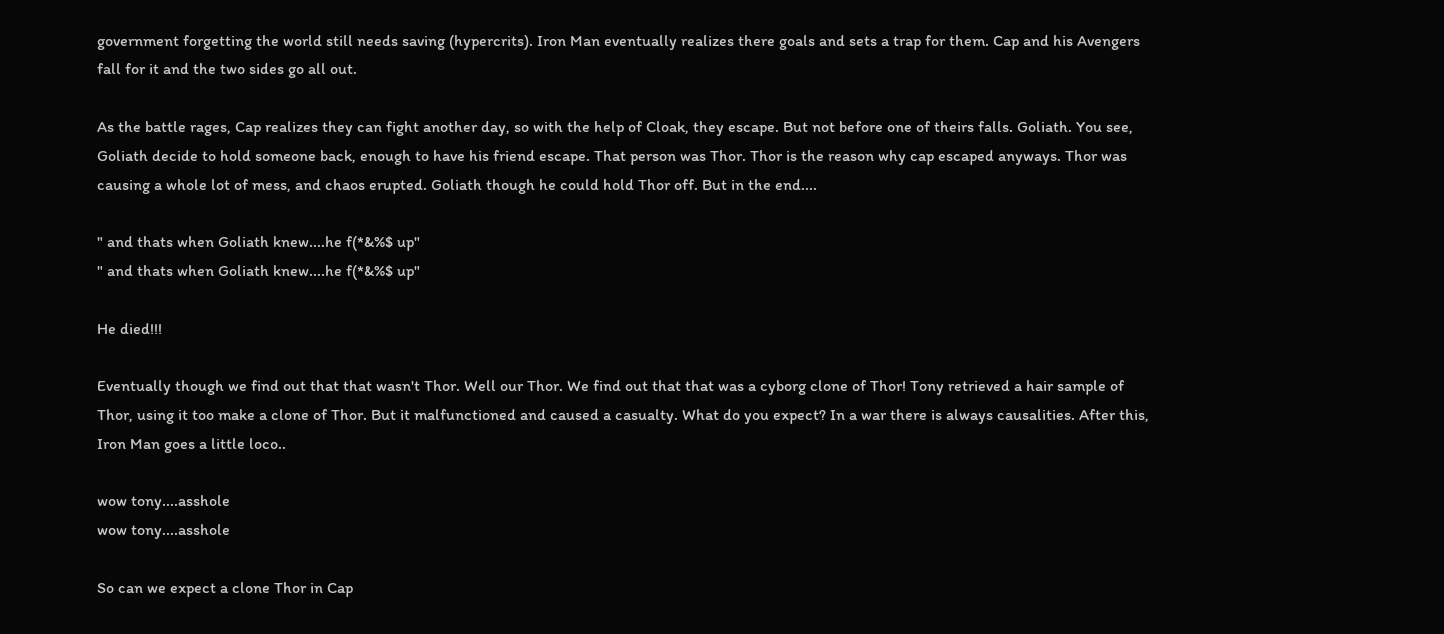government forgetting the world still needs saving (hypercrits). Iron Man eventually realizes there goals and sets a trap for them. Cap and his Avengers fall for it and the two sides go all out.

As the battle rages, Cap realizes they can fight another day, so with the help of Cloak, they escape. But not before one of theirs falls. Goliath. You see, Goliath decide to hold someone back, enough to have his friend escape. That person was Thor. Thor is the reason why cap escaped anyways. Thor was causing a whole lot of mess, and chaos erupted. Goliath though he could hold Thor off. But in the end....

" and thats when Goliath knew....he f(*&%$ up"
" and thats when Goliath knew....he f(*&%$ up"

He died!!!

Eventually though we find out that that wasn't Thor. Well our Thor. We find out that that was a cyborg clone of Thor! Tony retrieved a hair sample of Thor, using it too make a clone of Thor. But it malfunctioned and caused a casualty. What do you expect? In a war there is always causalities. After this, Iron Man goes a little loco..

wow tony....asshole
wow tony....asshole

So can we expect a clone Thor in Cap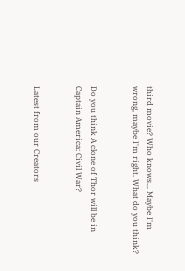third movie? Who knows... Maybe I'm wrong, maybe I'm right. What do you think?


Do you think A clone of Thor will be in Captain America: Civil War?


Latest from our Creators